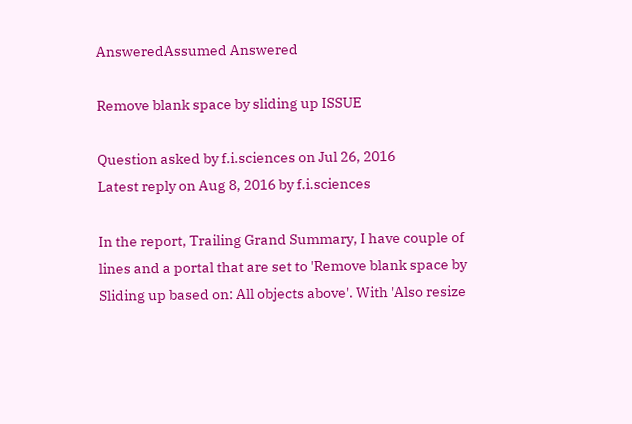AnsweredAssumed Answered

Remove blank space by sliding up ISSUE

Question asked by f.i.sciences on Jul 26, 2016
Latest reply on Aug 8, 2016 by f.i.sciences

In the report, Trailing Grand Summary, I have couple of lines and a portal that are set to 'Remove blank space by Sliding up based on: All objects above'. With 'Also resize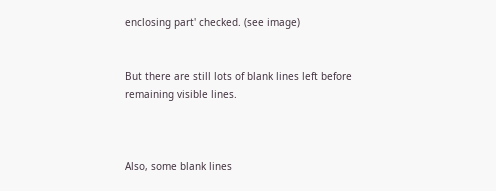enclosing part' checked. (see image)


But there are still lots of blank lines left before remaining visible lines.



Also, some blank lines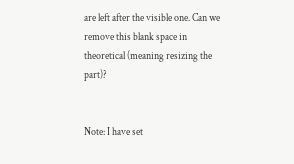are left after the visible one. Can we remove this blank space in theoretical (meaning resizing the part)?


Note: I have set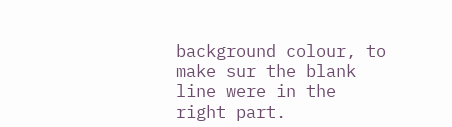background colour, to make sur the blank line were in the right part.